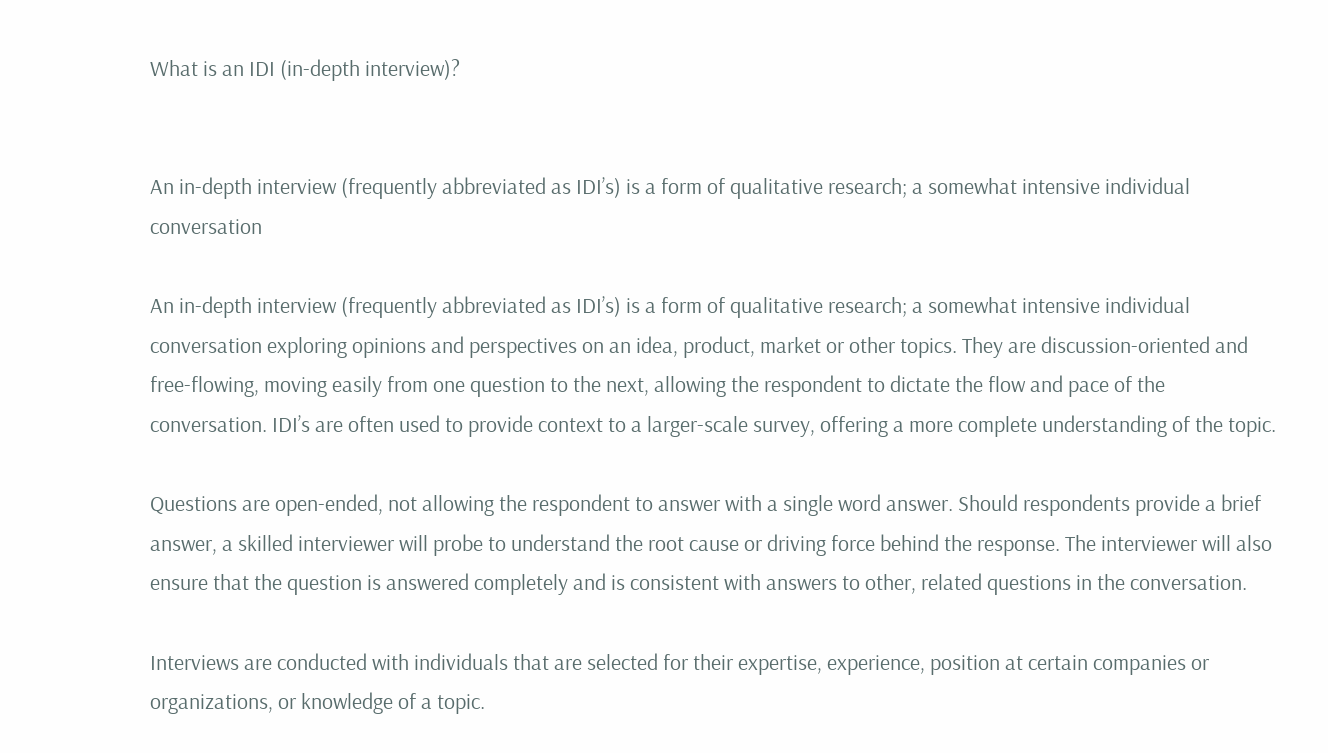What is an IDI (in-depth interview)?


An in-depth interview (frequently abbreviated as IDI’s) is a form of qualitative research; a somewhat intensive individual conversation

An in-depth interview (frequently abbreviated as IDI’s) is a form of qualitative research; a somewhat intensive individual conversation exploring opinions and perspectives on an idea, product, market or other topics. They are discussion-oriented and free-flowing, moving easily from one question to the next, allowing the respondent to dictate the flow and pace of the conversation. IDI’s are often used to provide context to a larger-scale survey, offering a more complete understanding of the topic.

Questions are open-ended, not allowing the respondent to answer with a single word answer. Should respondents provide a brief answer, a skilled interviewer will probe to understand the root cause or driving force behind the response. The interviewer will also ensure that the question is answered completely and is consistent with answers to other, related questions in the conversation.

Interviews are conducted with individuals that are selected for their expertise, experience, position at certain companies or organizations, or knowledge of a topic.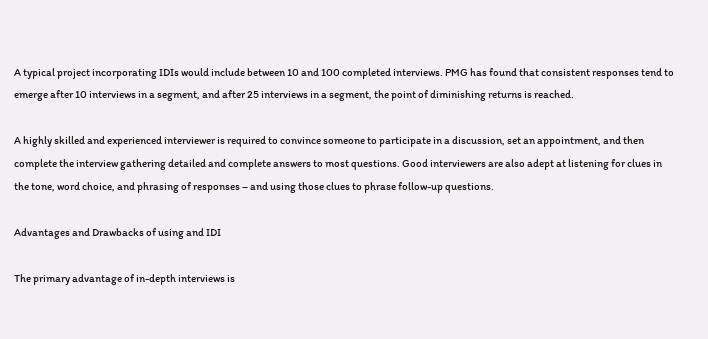A typical project incorporating IDIs would include between 10 and 100 completed interviews. PMG has found that consistent responses tend to emerge after 10 interviews in a segment, and after 25 interviews in a segment, the point of diminishing returns is reached.

A highly skilled and experienced interviewer is required to convince someone to participate in a discussion, set an appointment, and then complete the interview gathering detailed and complete answers to most questions. Good interviewers are also adept at listening for clues in the tone, word choice, and phrasing of responses – and using those clues to phrase follow-up questions.

Advantages and Drawbacks of using and IDI

The primary advantage of in-depth interviews is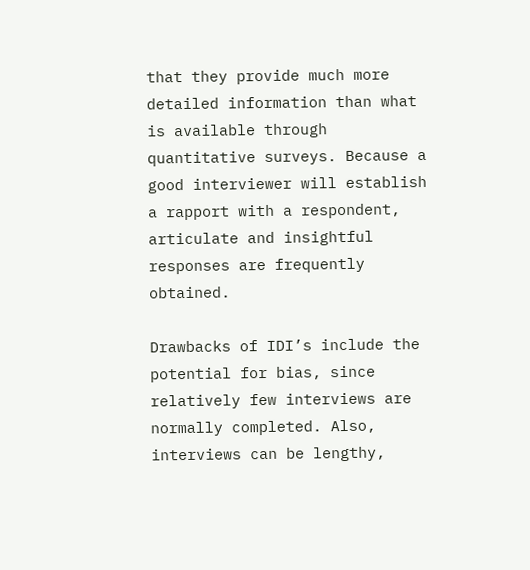that they provide much more detailed information than what is available through quantitative surveys. Because a good interviewer will establish a rapport with a respondent, articulate and insightful responses are frequently obtained.

Drawbacks of IDI’s include the potential for bias, since relatively few interviews are normally completed. Also, interviews can be lengthy,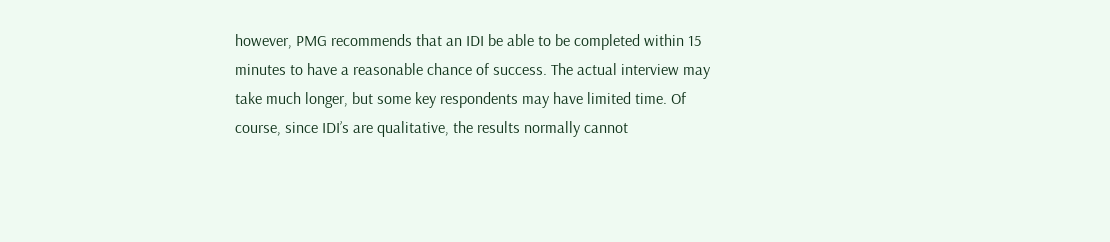however, PMG recommends that an IDI be able to be completed within 15 minutes to have a reasonable chance of success. The actual interview may take much longer, but some key respondents may have limited time. Of course, since IDI’s are qualitative, the results normally cannot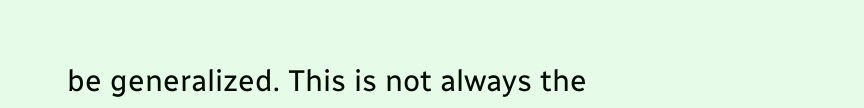be generalized. This is not always the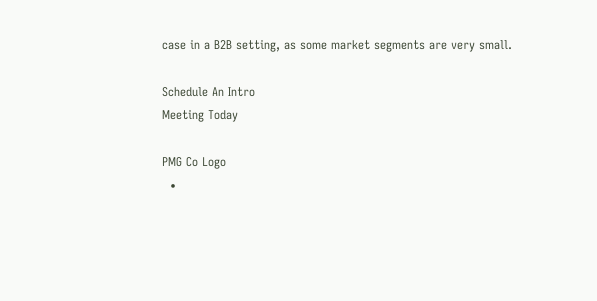case in a B2B setting, as some market segments are very small.

Schedule An Intro
Meeting Today

PMG Co Logo
  •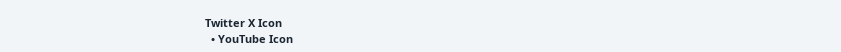Twitter X Icon
  • YouTube Icon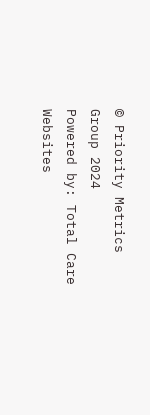© Priority Metrics Group 2024
Powered by: Total Care Websites